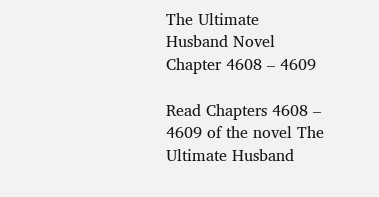The Ultimate Husband Novel Chapter 4608 – 4609

Read Chapters 4608 – 4609 of the novel The Ultimate Husband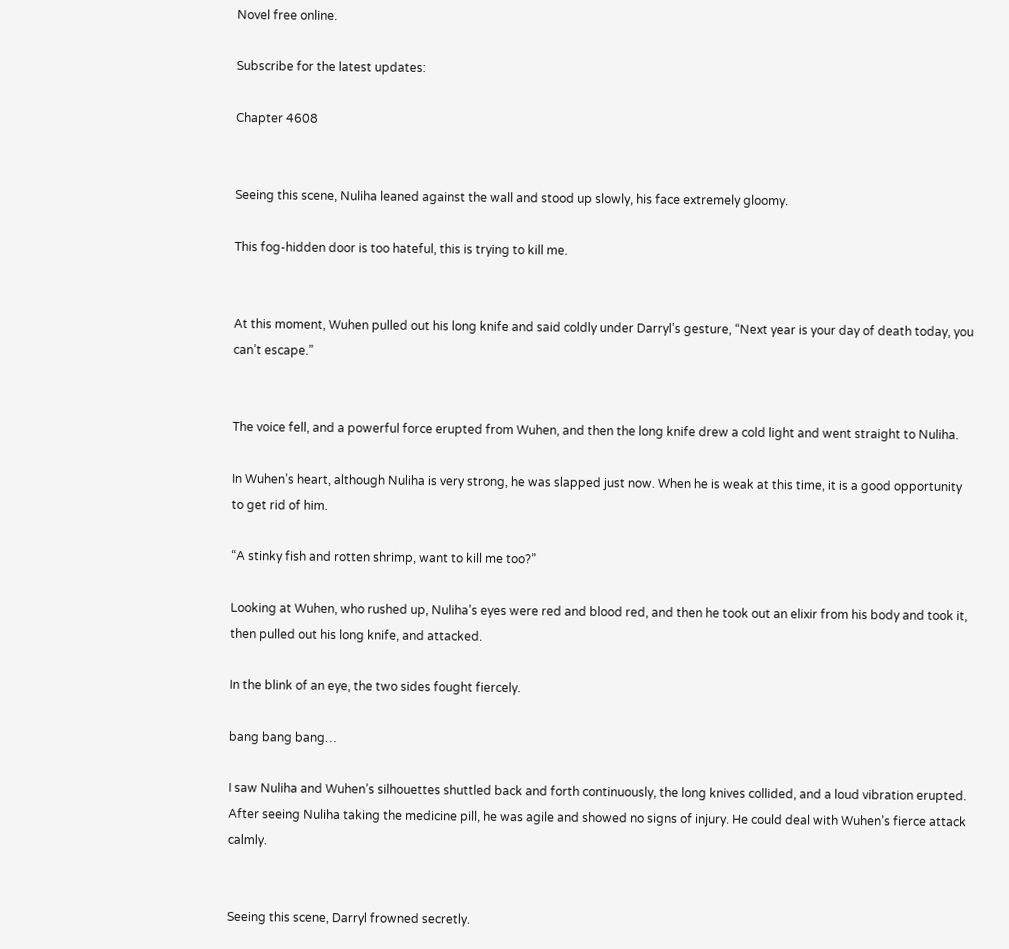Novel free online.

Subscribe for the latest updates:

Chapter 4608


Seeing this scene, Nuliha leaned against the wall and stood up slowly, his face extremely gloomy.

This fog-hidden door is too hateful, this is trying to kill me.


At this moment, Wuhen pulled out his long knife and said coldly under Darryl’s gesture, “Next year is your day of death today, you can’t escape.”


The voice fell, and a powerful force erupted from Wuhen, and then the long knife drew a cold light and went straight to Nuliha.

In Wuhen’s heart, although Nuliha is very strong, he was slapped just now. When he is weak at this time, it is a good opportunity to get rid of him.

“A stinky fish and rotten shrimp, want to kill me too?”

Looking at Wuhen, who rushed up, Nuliha’s eyes were red and blood red, and then he took out an elixir from his body and took it, then pulled out his long knife, and attacked.

In the blink of an eye, the two sides fought fiercely.

bang bang bang…

I saw Nuliha and Wuhen’s silhouettes shuttled back and forth continuously, the long knives collided, and a loud vibration erupted. After seeing Nuliha taking the medicine pill, he was agile and showed no signs of injury. He could deal with Wuhen’s fierce attack calmly.


Seeing this scene, Darryl frowned secretly.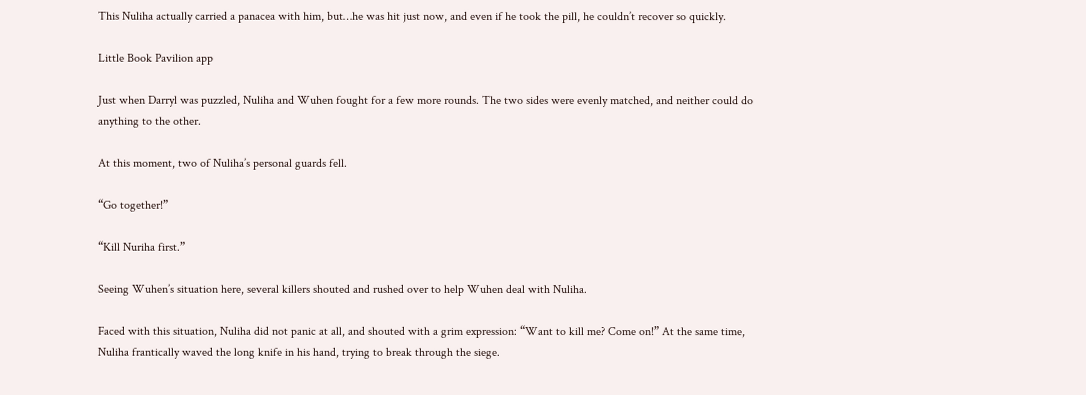This Nuliha actually carried a panacea with him, but…he was hit just now, and even if he took the pill, he couldn’t recover so quickly.

Little Book Pavilion app

Just when Darryl was puzzled, Nuliha and Wuhen fought for a few more rounds. The two sides were evenly matched, and neither could do anything to the other.

At this moment, two of Nuliha’s personal guards fell.

“Go together!”

“Kill Nuriha first.”

Seeing Wuhen’s situation here, several killers shouted and rushed over to help Wuhen deal with Nuliha.

Faced with this situation, Nuliha did not panic at all, and shouted with a grim expression: “Want to kill me? Come on!” At the same time, Nuliha frantically waved the long knife in his hand, trying to break through the siege.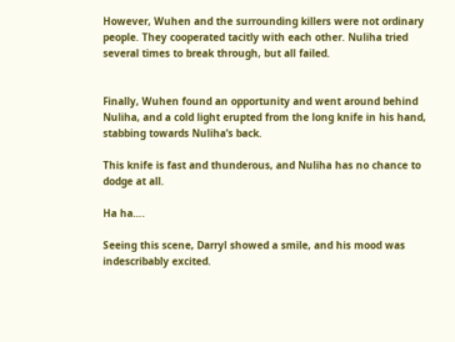However, Wuhen and the surrounding killers were not ordinary people. They cooperated tacitly with each other. Nuliha tried several times to break through, but all failed.


Finally, Wuhen found an opportunity and went around behind Nuliha, and a cold light erupted from the long knife in his hand, stabbing towards Nuliha’s back.

This knife is fast and thunderous, and Nuliha has no chance to dodge at all.

Ha ha….

Seeing this scene, Darryl showed a smile, and his mood was indescribably excited.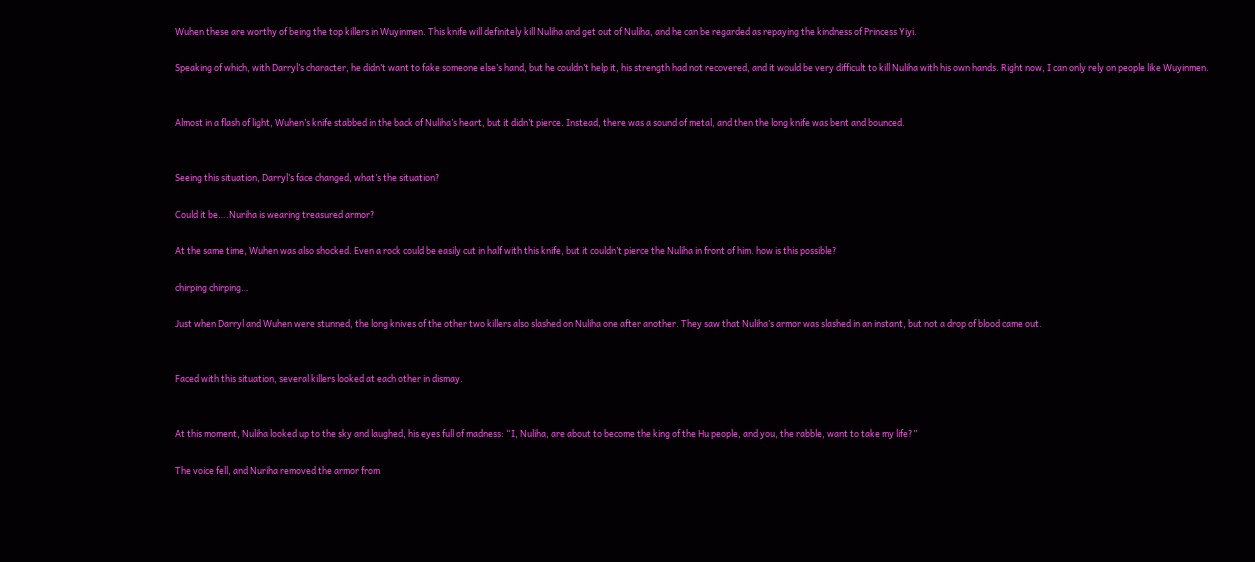Wuhen these are worthy of being the top killers in Wuyinmen. This knife will definitely kill Nuliha and get out of Nuliha, and he can be regarded as repaying the kindness of Princess Yiyi.

Speaking of which, with Darryl’s character, he didn’t want to fake someone else’s hand, but he couldn’t help it, his strength had not recovered, and it would be very difficult to kill Nuliha with his own hands. Right now, I can only rely on people like Wuyinmen.


Almost in a flash of light, Wuhen’s knife stabbed in the back of Nuliha’s heart, but it didn’t pierce. Instead, there was a sound of metal, and then the long knife was bent and bounced.


Seeing this situation, Darryl’s face changed, what’s the situation?

Could it be….Nuriha is wearing treasured armor?

At the same time, Wuhen was also shocked. Even a rock could be easily cut in half with this knife, but it couldn’t pierce the Nuliha in front of him. how is this possible?

chirping chirping…

Just when Darryl and Wuhen were stunned, the long knives of the other two killers also slashed on Nuliha one after another. They saw that Nuliha’s armor was slashed in an instant, but not a drop of blood came out.


Faced with this situation, several killers looked at each other in dismay.


At this moment, Nuliha looked up to the sky and laughed, his eyes full of madness: “I, Nuliha, are about to become the king of the Hu people, and you, the rabble, want to take my life?”

The voice fell, and Nuriha removed the armor from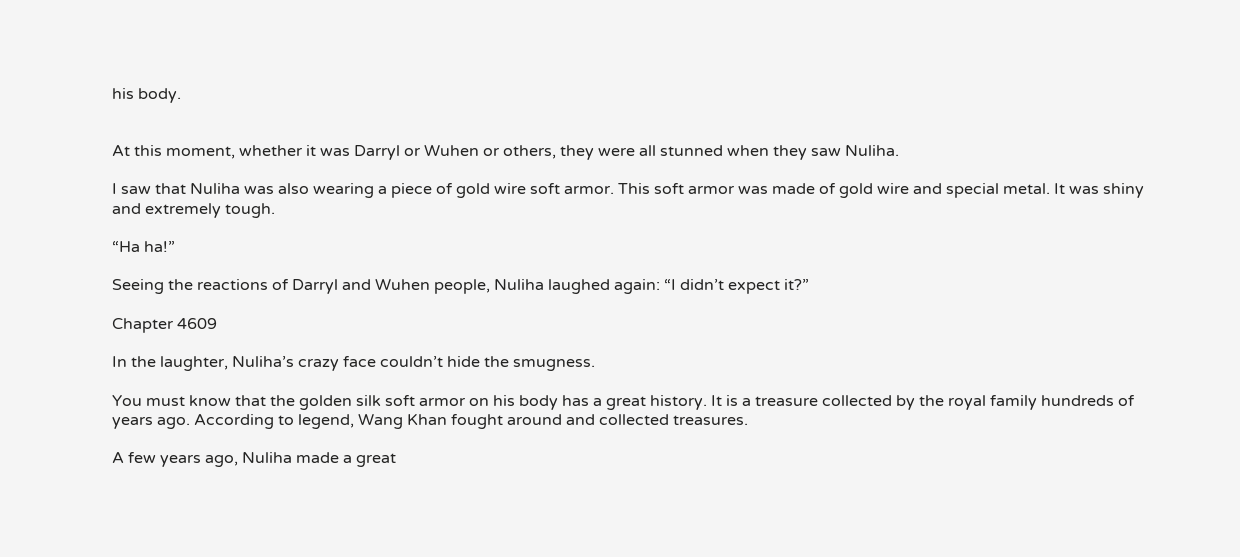his body.


At this moment, whether it was Darryl or Wuhen or others, they were all stunned when they saw Nuliha.

I saw that Nuliha was also wearing a piece of gold wire soft armor. This soft armor was made of gold wire and special metal. It was shiny and extremely tough.

“Ha ha!”

Seeing the reactions of Darryl and Wuhen people, Nuliha laughed again: “I didn’t expect it?”

Chapter 4609

In the laughter, Nuliha’s crazy face couldn’t hide the smugness.

You must know that the golden silk soft armor on his body has a great history. It is a treasure collected by the royal family hundreds of years ago. According to legend, Wang Khan fought around and collected treasures.

A few years ago, Nuliha made a great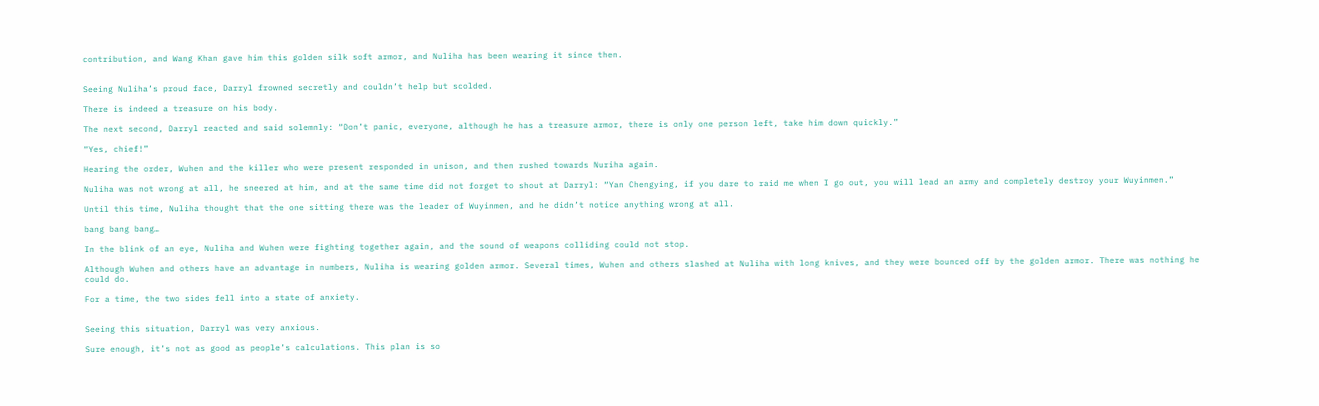contribution, and Wang Khan gave him this golden silk soft armor, and Nuliha has been wearing it since then.


Seeing Nuliha’s proud face, Darryl frowned secretly and couldn’t help but scolded.

There is indeed a treasure on his body.

The next second, Darryl reacted and said solemnly: “Don’t panic, everyone, although he has a treasure armor, there is only one person left, take him down quickly.”

“Yes, chief!”

Hearing the order, Wuhen and the killer who were present responded in unison, and then rushed towards Nuriha again.

Nuliha was not wrong at all, he sneered at him, and at the same time did not forget to shout at Darryl: “Yan Chengying, if you dare to raid me when I go out, you will lead an army and completely destroy your Wuyinmen.”

Until this time, Nuliha thought that the one sitting there was the leader of Wuyinmen, and he didn’t notice anything wrong at all.

bang bang bang…

In the blink of an eye, Nuliha and Wuhen were fighting together again, and the sound of weapons colliding could not stop.

Although Wuhen and others have an advantage in numbers, Nuliha is wearing golden armor. Several times, Wuhen and others slashed at Nuliha with long knives, and they were bounced off by the golden armor. There was nothing he could do.

For a time, the two sides fell into a state of anxiety.


Seeing this situation, Darryl was very anxious.

Sure enough, it’s not as good as people’s calculations. This plan is so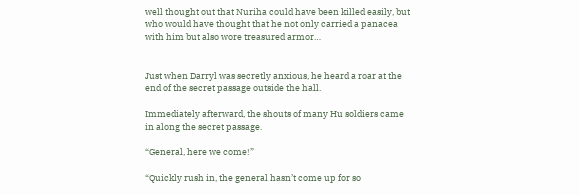well thought out that Nuriha could have been killed easily, but who would have thought that he not only carried a panacea with him but also wore treasured armor…


Just when Darryl was secretly anxious, he heard a roar at the end of the secret passage outside the hall.

Immediately afterward, the shouts of many Hu soldiers came in along the secret passage.

“General, here we come!”

“Quickly rush in, the general hasn’t come up for so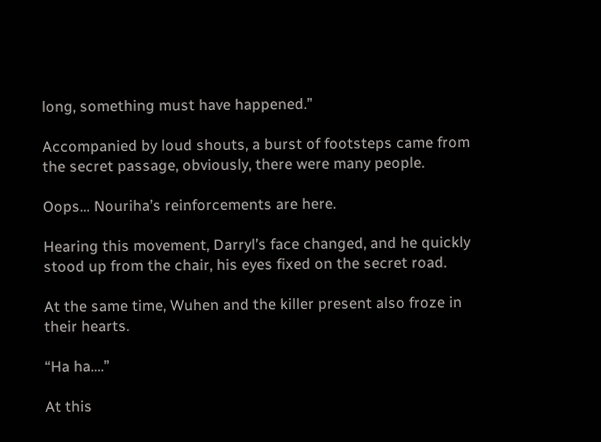long, something must have happened.”

Accompanied by loud shouts, a burst of footsteps came from the secret passage, obviously, there were many people.

Oops… Nouriha’s reinforcements are here.

Hearing this movement, Darryl’s face changed, and he quickly stood up from the chair, his eyes fixed on the secret road.

At the same time, Wuhen and the killer present also froze in their hearts.

“Ha ha….”

At this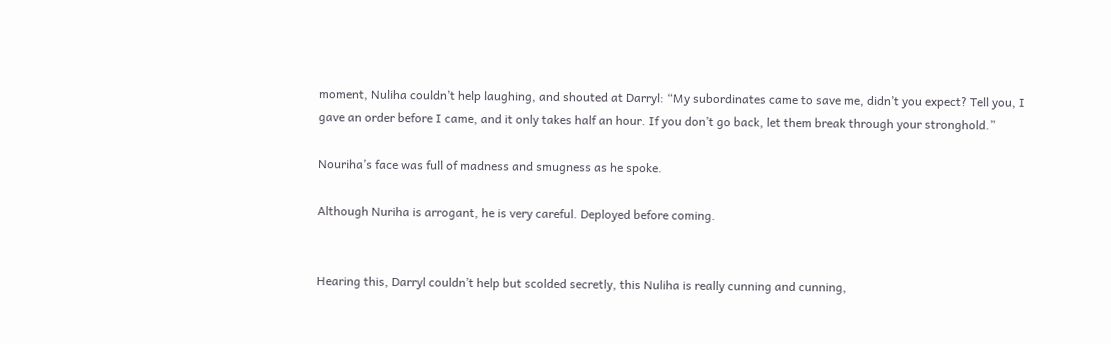moment, Nuliha couldn’t help laughing, and shouted at Darryl: “My subordinates came to save me, didn’t you expect? Tell you, I gave an order before I came, and it only takes half an hour. If you don’t go back, let them break through your stronghold.”

Nouriha’s face was full of madness and smugness as he spoke.

Although Nuriha is arrogant, he is very careful. Deployed before coming.


Hearing this, Darryl couldn’t help but scolded secretly, this Nuliha is really cunning and cunning,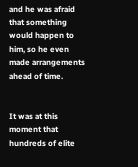and he was afraid that something would happen to him, so he even made arrangements ahead of time.


It was at this moment that hundreds of elite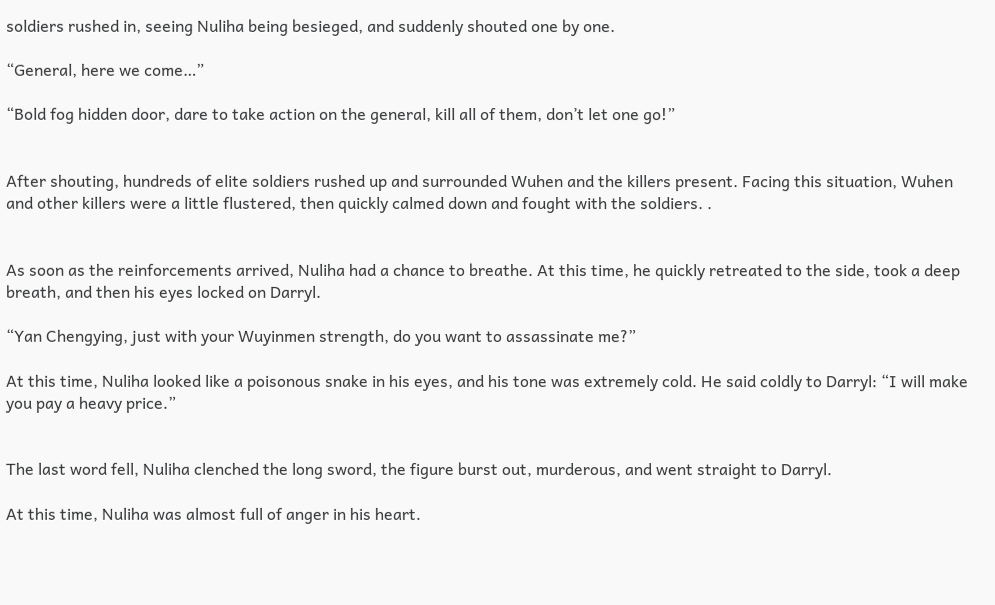soldiers rushed in, seeing Nuliha being besieged, and suddenly shouted one by one.

“General, here we come…”

“Bold fog hidden door, dare to take action on the general, kill all of them, don’t let one go!”


After shouting, hundreds of elite soldiers rushed up and surrounded Wuhen and the killers present. Facing this situation, Wuhen and other killers were a little flustered, then quickly calmed down and fought with the soldiers. .


As soon as the reinforcements arrived, Nuliha had a chance to breathe. At this time, he quickly retreated to the side, took a deep breath, and then his eyes locked on Darryl.

“Yan Chengying, just with your Wuyinmen strength, do you want to assassinate me?”

At this time, Nuliha looked like a poisonous snake in his eyes, and his tone was extremely cold. He said coldly to Darryl: “I will make you pay a heavy price.”


The last word fell, Nuliha clenched the long sword, the figure burst out, murderous, and went straight to Darryl.

At this time, Nuliha was almost full of anger in his heart.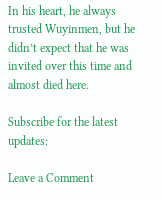In his heart, he always trusted Wuyinmen, but he didn’t expect that he was invited over this time and almost died here.

Subscribe for the latest updates:

Leave a Comment